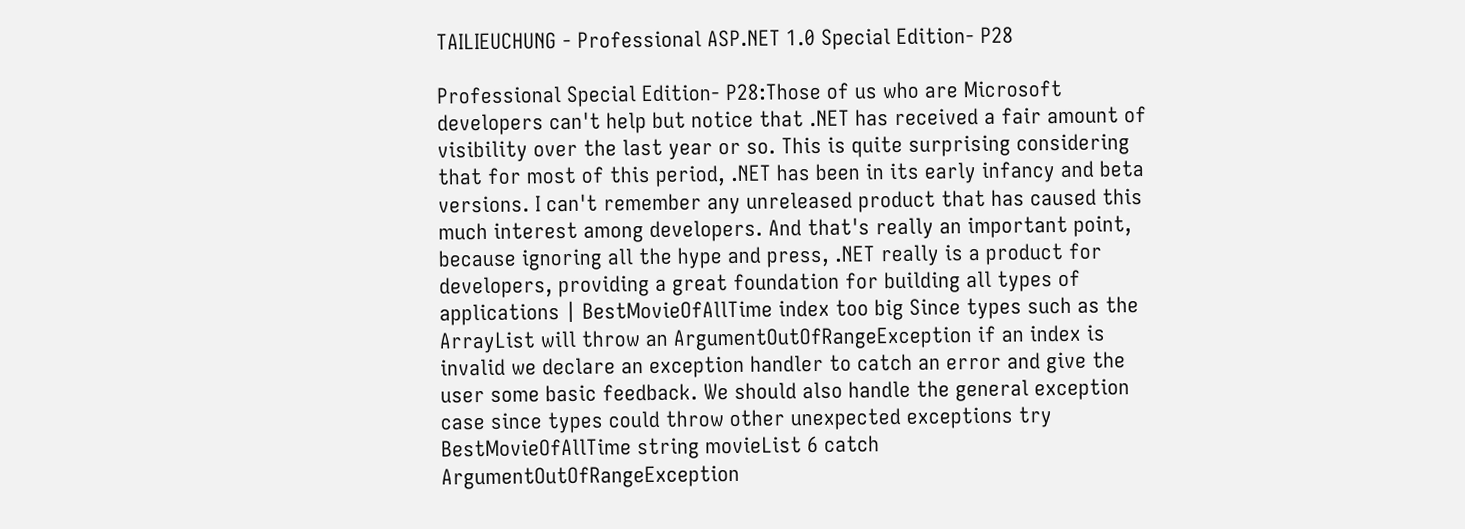TAILIEUCHUNG - Professional ASP.NET 1.0 Special Edition- P28

Professional Special Edition- P28:Those of us who are Microsoft developers can't help but notice that .NET has received a fair amount of visibility over the last year or so. This is quite surprising considering that for most of this period, .NET has been in its early infancy and beta versions. I can't remember any unreleased product that has caused this much interest among developers. And that's really an important point, because ignoring all the hype and press, .NET really is a product for developers, providing a great foundation for building all types of applications | BestMovieOfAllTime index too big Since types such as the ArrayList will throw an ArgumentOutOfRangeException if an index is invalid we declare an exception handler to catch an error and give the user some basic feedback. We should also handle the general exception case since types could throw other unexpected exceptions try BestMovieOfAllTime string movieList 6 catch ArgumentOutOfRangeException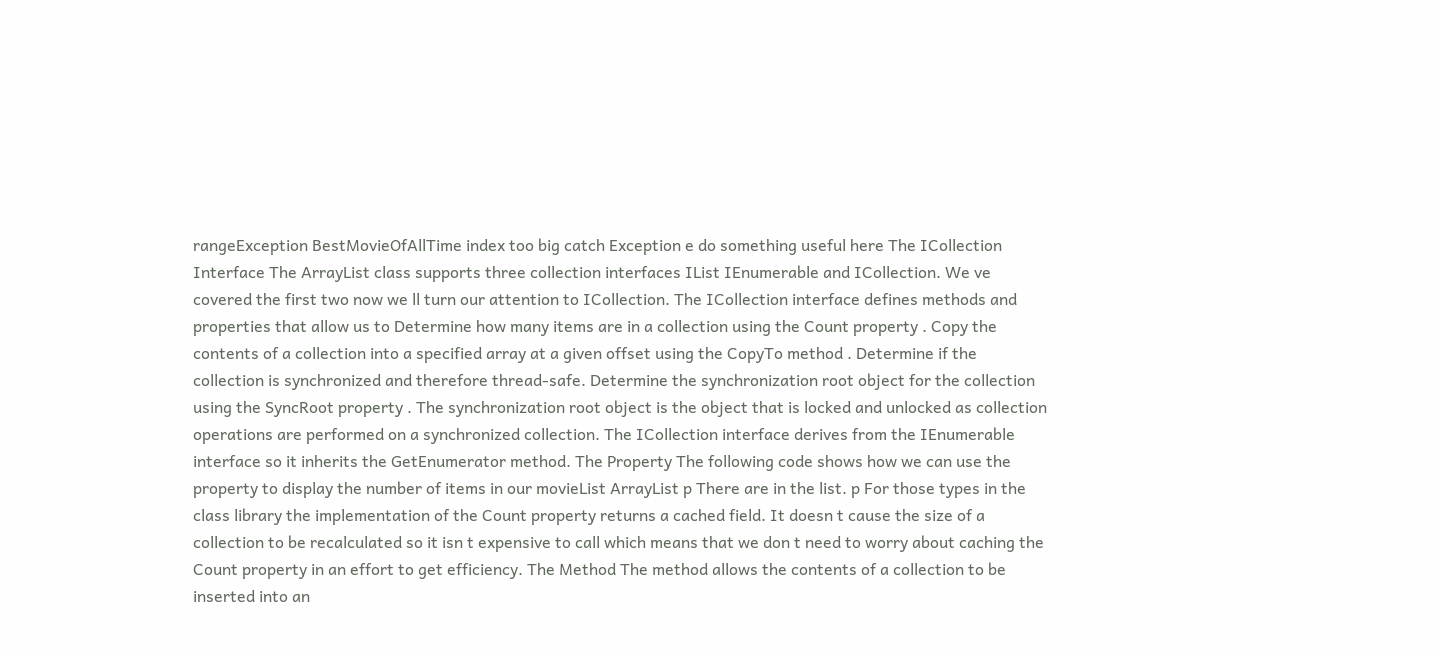rangeException BestMovieOfAllTime index too big catch Exception e do something useful here The ICollection Interface The ArrayList class supports three collection interfaces IList IEnumerable and ICollection. We ve covered the first two now we ll turn our attention to ICollection. The ICollection interface defines methods and properties that allow us to Determine how many items are in a collection using the Count property . Copy the contents of a collection into a specified array at a given offset using the CopyTo method . Determine if the collection is synchronized and therefore thread-safe. Determine the synchronization root object for the collection using the SyncRoot property . The synchronization root object is the object that is locked and unlocked as collection operations are performed on a synchronized collection. The ICollection interface derives from the IEnumerable interface so it inherits the GetEnumerator method. The Property The following code shows how we can use the property to display the number of items in our movieList ArrayList p There are in the list. p For those types in the class library the implementation of the Count property returns a cached field. It doesn t cause the size of a collection to be recalculated so it isn t expensive to call which means that we don t need to worry about caching the Count property in an effort to get efficiency. The Method The method allows the contents of a collection to be inserted into an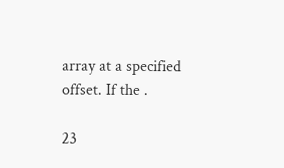array at a specified offset. If the .

23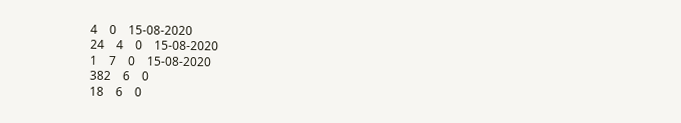4    0    15-08-2020
24    4    0    15-08-2020
1    7    0    15-08-2020
382    6    0
18    6    0